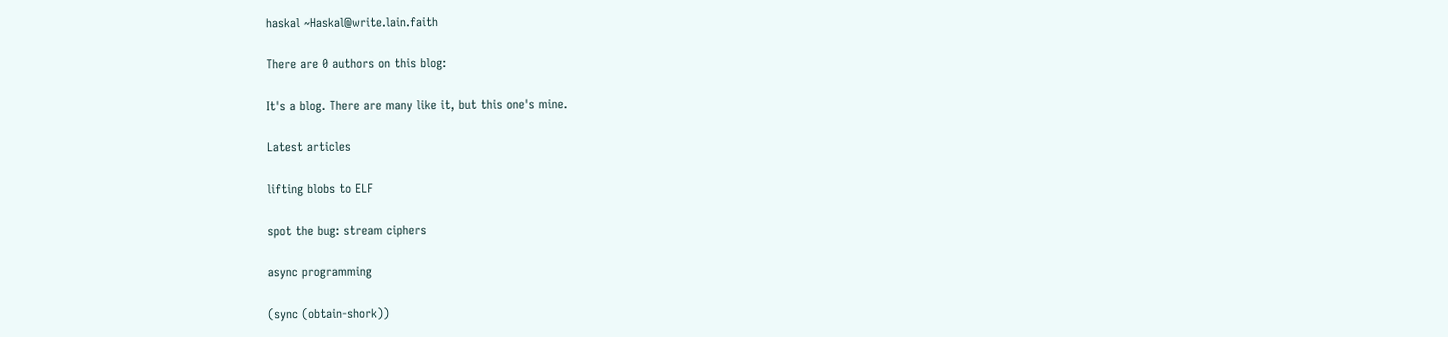haskal ~Haskal@write.lain.faith

There are 0 authors on this blog:

It's a blog. There are many like it, but this one's mine.

Latest articles

lifting blobs to ELF

spot the bug: stream ciphers

async programming

(sync (obtain-shork))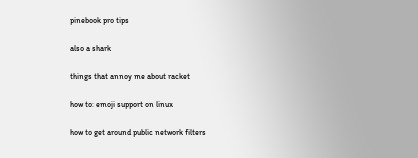pinebook pro tips

also a shark

things that annoy me about racket

how to: emoji support on linux

how to get around public network filters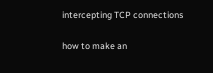intercepting TCP connections

how to make an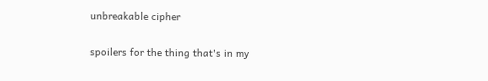unbreakable cipher

spoilers for the thing that's in my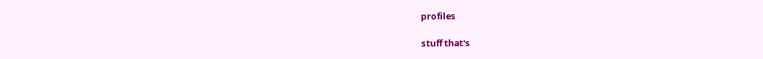profiles

stuff that's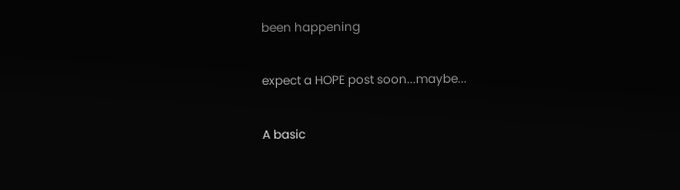been happening

expect a HOPE post soon...maybe...

A basic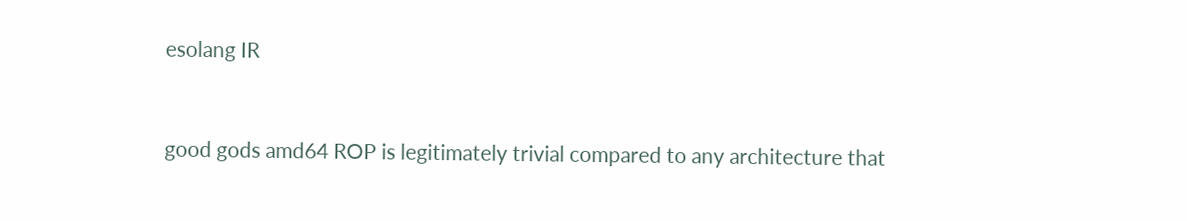esolang IR


good gods amd64 ROP is legitimately trivial compared to any architecture that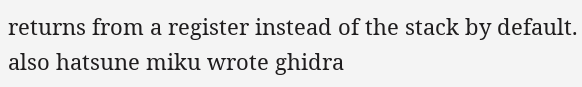returns from a register instead of the stack by default. also hatsune miku wrote ghidra